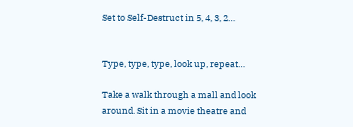Set to Self-Destruct in 5, 4, 3, 2…


Type, type, type, look up, repeat…

Take a walk through a mall and look around. Sit in a movie theatre and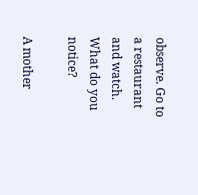observe. Go to a restaurant and watch.  What do you notice?

A mother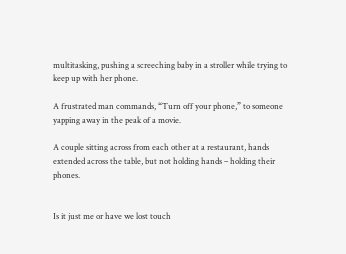multitasking, pushing a screeching baby in a stroller while trying to keep up with her phone.

A frustrated man commands, “Turn off your phone,” to someone yapping away in the peak of a movie.

A couple sitting across from each other at a restaurant, hands extended across the table, but not holding hands – holding their phones.


Is it just me or have we lost touch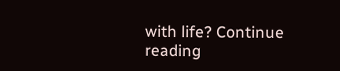with life? Continue reading